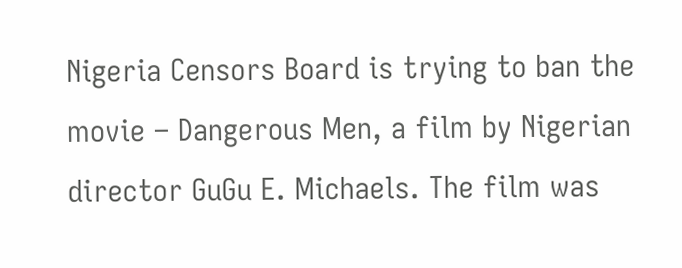Nigeria Censors Board is trying to ban the movie – Dangerous Men, a film by Nigerian director GuGu E. Michaels. The film was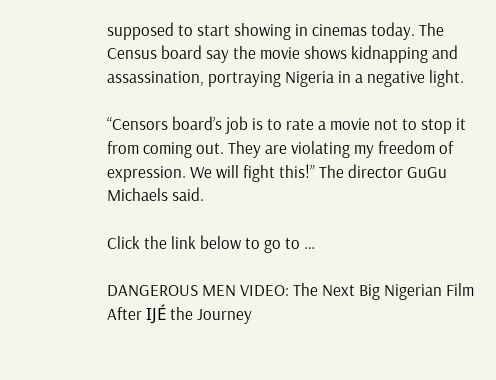supposed to start showing in cinemas today. The Census board say the movie shows kidnapping and assassination, portraying Nigeria in a negative light.

“Censors board’s job is to rate a movie not to stop it from coming out. They are violating my freedom of expression. We will fight this!” The director GuGu Michaels said.

Click the link below to go to …

DANGEROUS MEN VIDEO: The Next Big Nigerian Film After IJÉ the Journey